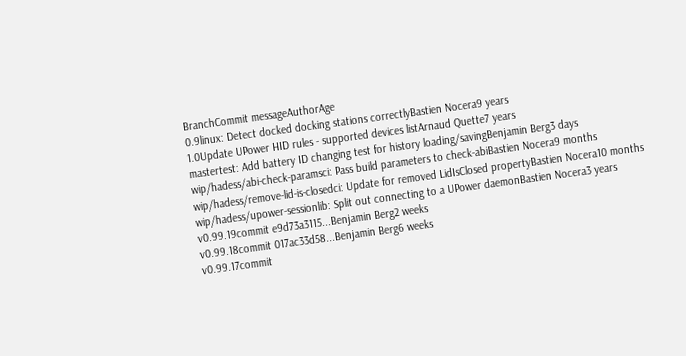BranchCommit messageAuthorAge
0.9linux: Detect docked docking stations correctlyBastien Nocera9 years
1.0Update UPower HID rules - supported devices listArnaud Quette7 years
mastertest: Add battery ID changing test for history loading/savingBenjamin Berg3 days
wip/hadess/abi-check-paramsci: Pass build parameters to check-abiBastien Nocera9 months
wip/hadess/remove-lid-is-closedci: Update for removed LidIsClosed propertyBastien Nocera10 months
wip/hadess/upower-sessionlib: Split out connecting to a UPower daemonBastien Nocera3 years
v0.99.19commit e9d73a3115...Benjamin Berg2 weeks
v0.99.18commit 017ac33d58...Benjamin Berg6 weeks
v0.99.17commit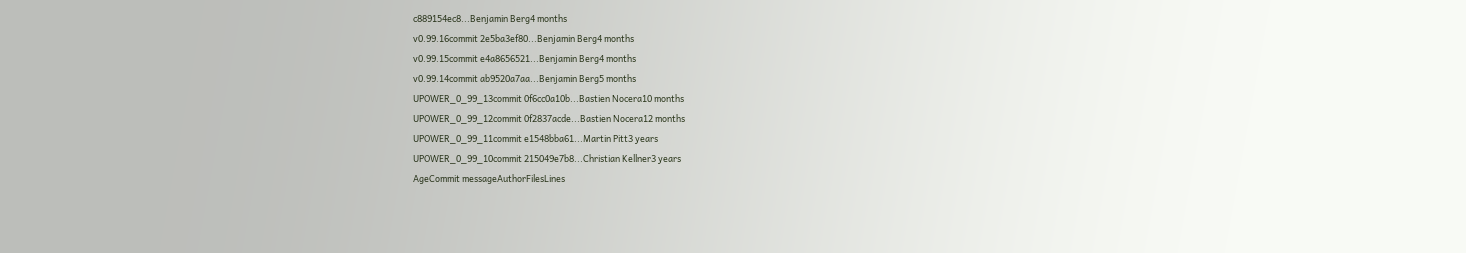c889154ec8...Benjamin Berg4 months
v0.99.16commit 2e5ba3ef80...Benjamin Berg4 months
v0.99.15commit e4a8656521...Benjamin Berg4 months
v0.99.14commit ab9520a7aa...Benjamin Berg5 months
UPOWER_0_99_13commit 0f6cc0a10b...Bastien Nocera10 months
UPOWER_0_99_12commit 0f2837acde...Bastien Nocera12 months
UPOWER_0_99_11commit e1548bba61...Martin Pitt3 years
UPOWER_0_99_10commit 215049e7b8...Christian Kellner3 years
AgeCommit messageAuthorFilesLines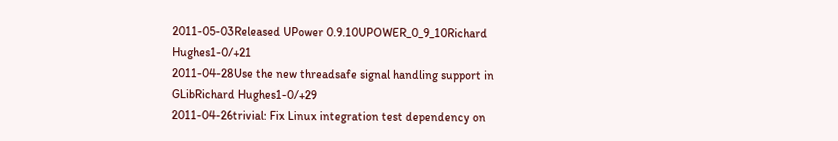2011-05-03Released UPower 0.9.10UPOWER_0_9_10Richard Hughes1-0/+21
2011-04-28Use the new threadsafe signal handling support in GLibRichard Hughes1-0/+29
2011-04-26trivial: Fix Linux integration test dependency on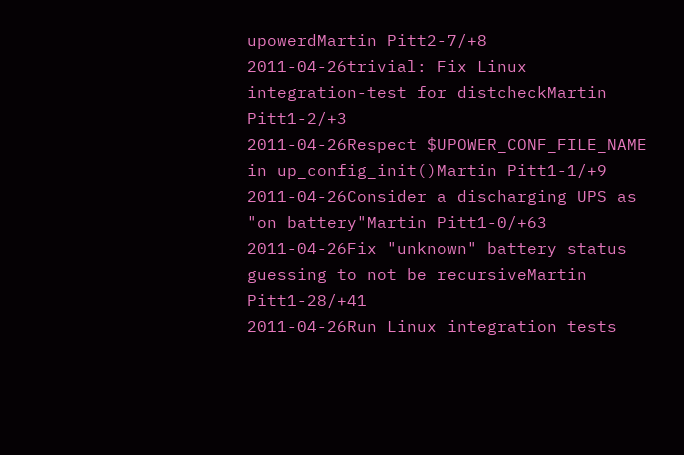upowerdMartin Pitt2-7/+8
2011-04-26trivial: Fix Linux integration-test for distcheckMartin Pitt1-2/+3
2011-04-26Respect $UPOWER_CONF_FILE_NAME in up_config_init()Martin Pitt1-1/+9
2011-04-26Consider a discharging UPS as "on battery"Martin Pitt1-0/+63
2011-04-26Fix "unknown" battery status guessing to not be recursiveMartin Pitt1-28/+41
2011-04-26Run Linux integration tests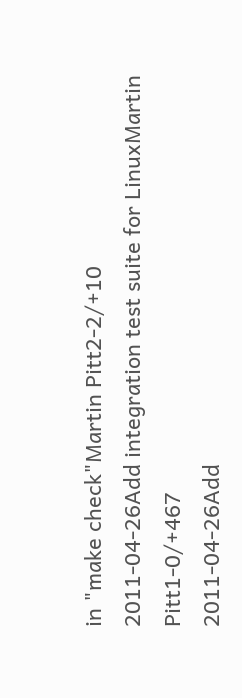in "make check"Martin Pitt2-2/+10
2011-04-26Add integration test suite for LinuxMartin Pitt1-0/+467
2011-04-26Add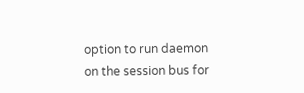option to run daemon on the session bus for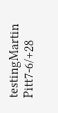testingMartin Pitt7-6/+28